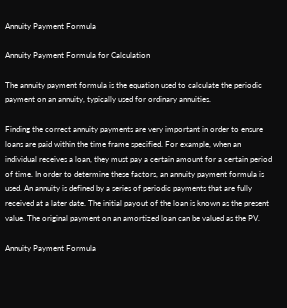Annuity Payment Formula

Annuity Payment Formula for Calculation

The annuity payment formula is the equation used to calculate the periodic payment on an annuity, typically used for ordinary annuities.

Finding the correct annuity payments are very important in order to ensure loans are paid within the time frame specified. For example, when an individual receives a loan, they must pay a certain amount for a certain period of time. In order to determine these factors, an annuity payment formula is used. An annuity is defined by a series of periodic payments that are fully received at a later date. The initial payout of the loan is known as the present value. The original payment on an amortized loan can be valued as the PV.

Annuity Payment Formula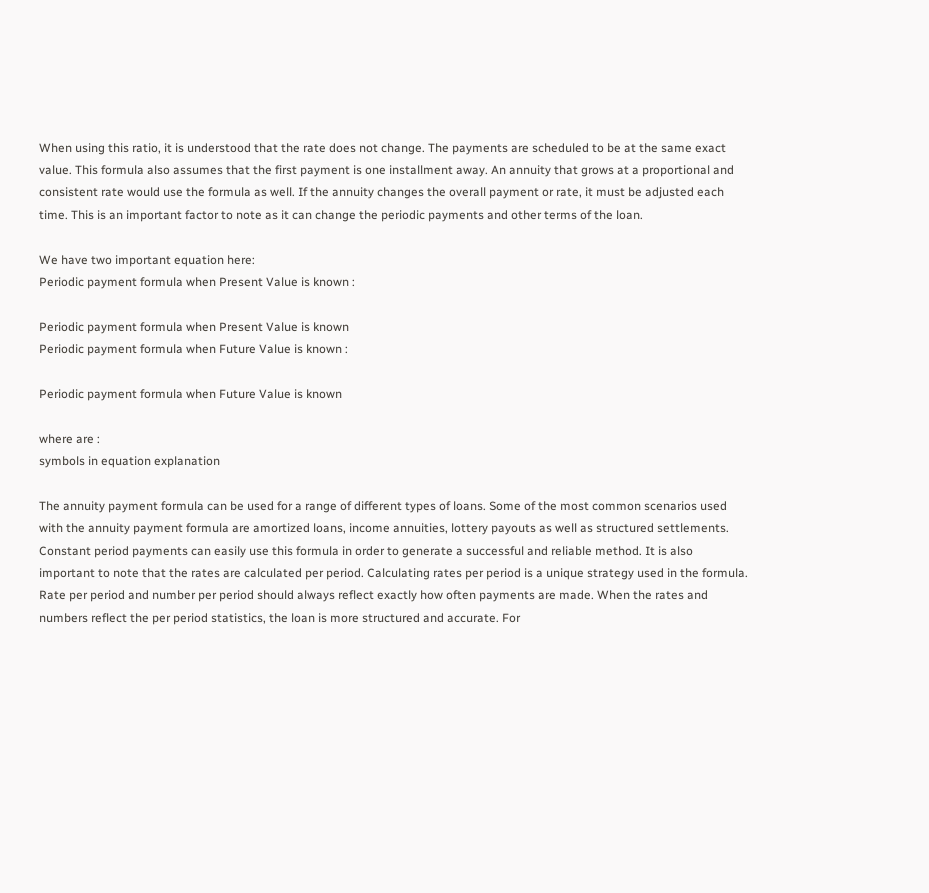When using this ratio, it is understood that the rate does not change. The payments are scheduled to be at the same exact value. This formula also assumes that the first payment is one installment away. An annuity that grows at a proportional and consistent rate would use the formula as well. If the annuity changes the overall payment or rate, it must be adjusted each time. This is an important factor to note as it can change the periodic payments and other terms of the loan.

We have two important equation here:
Periodic payment formula when Present Value is known :

Periodic payment formula when Present Value is known
Periodic payment formula when Future Value is known :

Periodic payment formula when Future Value is known

where are :
symbols in equation explanation

The annuity payment formula can be used for a range of different types of loans. Some of the most common scenarios used with the annuity payment formula are amortized loans, income annuities, lottery payouts as well as structured settlements. Constant period payments can easily use this formula in order to generate a successful and reliable method. It is also important to note that the rates are calculated per period. Calculating rates per period is a unique strategy used in the formula. Rate per period and number per period should always reflect exactly how often payments are made. When the rates and numbers reflect the per period statistics, the loan is more structured and accurate. For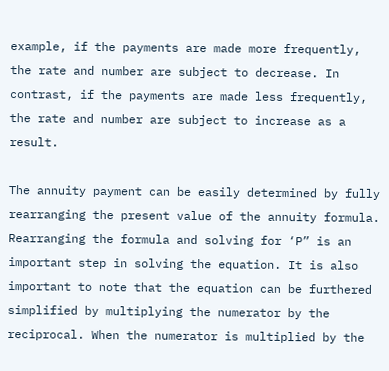example, if the payments are made more frequently, the rate and number are subject to decrease. In contrast, if the payments are made less frequently, the rate and number are subject to increase as a result.

The annuity payment can be easily determined by fully rearranging the present value of the annuity formula. Rearranging the formula and solving for ‘P” is an important step in solving the equation. It is also important to note that the equation can be furthered simplified by multiplying the numerator by the reciprocal. When the numerator is multiplied by the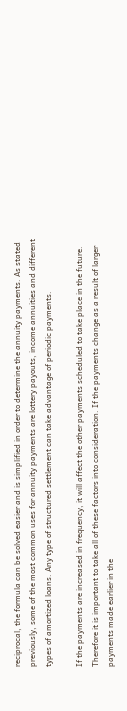reciprocal, the formula can be solved easier and is simplified in order to determine the annuity payments. As stated previously, some of the most common uses for annuity payments are lottery payouts, income annuities and different types of amortized loans. Any type of structured settlement can take advantage of periodic payments.

If the payments are increased in frequency, it will affect the other payments scheduled to take place in the future. Therefore it is important to take all of these factors into consideration. If the payments change as a result of larger payments made earlier in the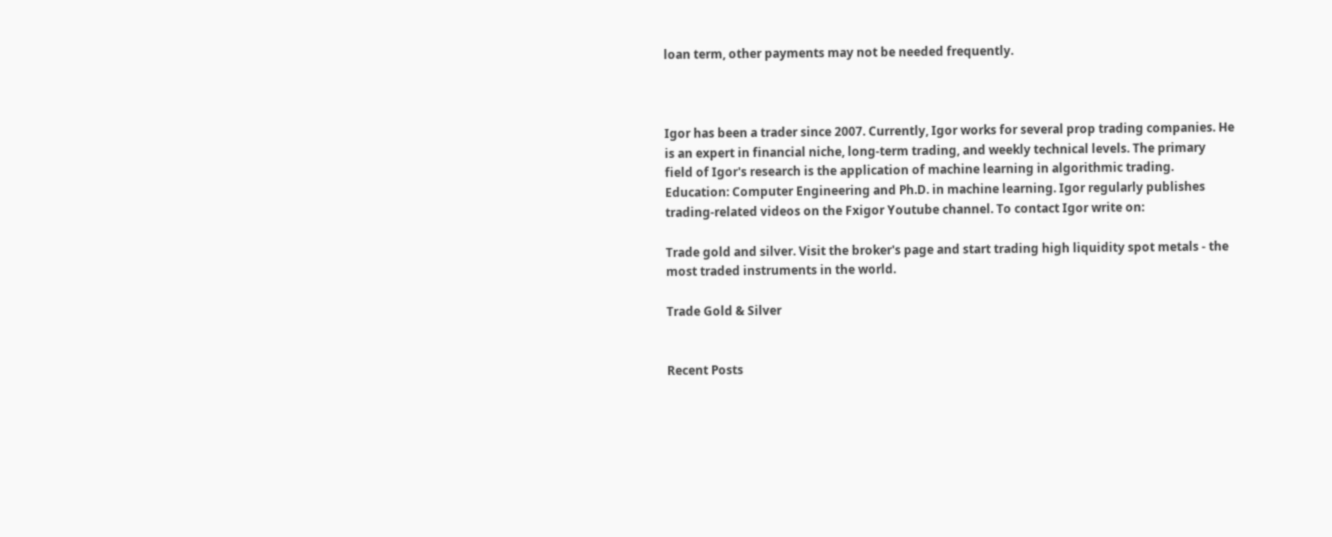loan term, other payments may not be needed frequently.



Igor has been a trader since 2007. Currently, Igor works for several prop trading companies. He is an expert in financial niche, long-term trading, and weekly technical levels. The primary field of Igor's research is the application of machine learning in algorithmic trading. Education: Computer Engineering and Ph.D. in machine learning. Igor regularly publishes trading-related videos on the Fxigor Youtube channel. To contact Igor write on:

Trade gold and silver. Visit the broker's page and start trading high liquidity spot metals - the most traded instruments in the world.

Trade Gold & Silver


Recent Posts